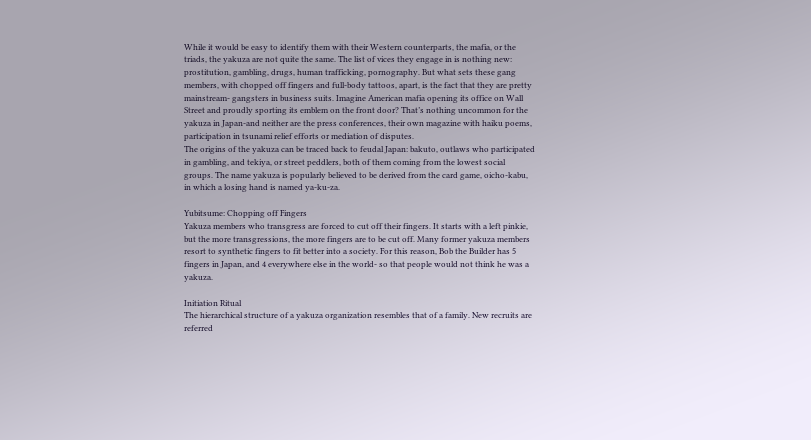While it would be easy to identify them with their Western counterparts, the mafia, or the triads, the yakuza are not quite the same. The list of vices they engage in is nothing new: prostitution, gambling, drugs, human trafficking, pornography. But what sets these gang members, with chopped off fingers and full-body tattoos, apart, is the fact that they are pretty mainstream- gangsters in business suits. Imagine American mafia opening its office on Wall Street and proudly sporting its emblem on the front door? That’s nothing uncommon for the yakuza in Japan-and neither are the press conferences, their own magazine with haiku poems, participation in tsunami relief efforts or mediation of disputes.
The origins of the yakuza can be traced back to feudal Japan: bakuto, outlaws who participated in gambling, and tekiya, or street peddlers, both of them coming from the lowest social groups. The name yakuza is popularly believed to be derived from the card game, oicho-kabu, in which a losing hand is named ya-ku-za.

Yubitsume: Chopping off Fingers
Yakuza members who transgress are forced to cut off their fingers. It starts with a left pinkie, but the more transgressions, the more fingers are to be cut off. Many former yakuza members resort to synthetic fingers to fit better into a society. For this reason, Bob the Builder has 5 fingers in Japan, and 4 everywhere else in the world- so that people would not think he was a yakuza.

Initiation Ritual
The hierarchical structure of a yakuza organization resembles that of a family. New recruits are referred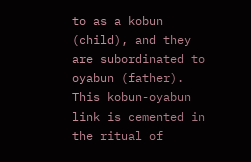to as a kobun (child), and they are subordinated to oyabun (father). This kobun-oyabun link is cemented in the ritual of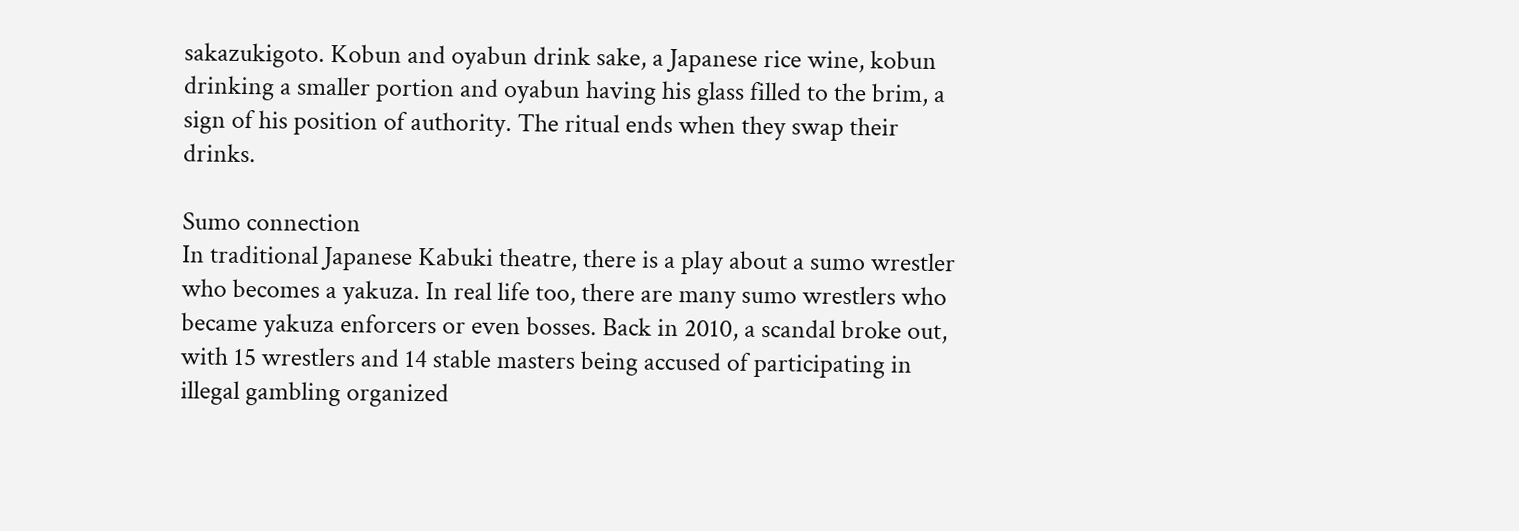sakazukigoto. Kobun and oyabun drink sake, a Japanese rice wine, kobun drinking a smaller portion and oyabun having his glass filled to the brim, a sign of his position of authority. The ritual ends when they swap their drinks.

Sumo connection
In traditional Japanese Kabuki theatre, there is a play about a sumo wrestler who becomes a yakuza. In real life too, there are many sumo wrestlers who became yakuza enforcers or even bosses. Back in 2010, a scandal broke out, with 15 wrestlers and 14 stable masters being accused of participating in illegal gambling organized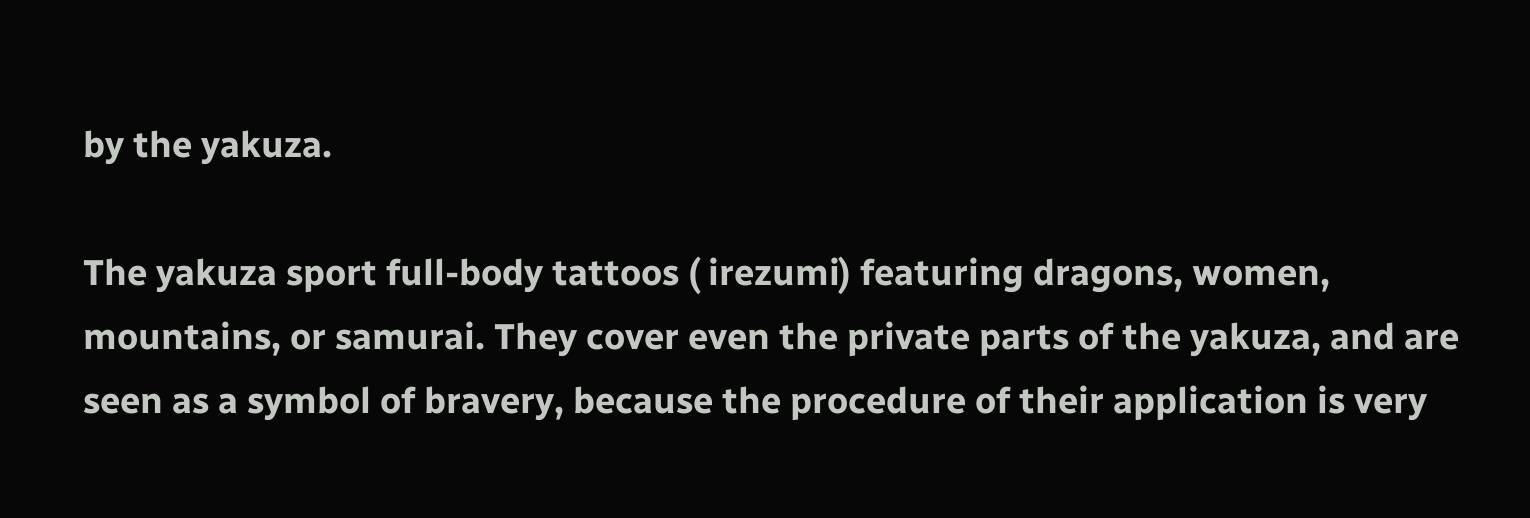by the yakuza.

The yakuza sport full-body tattoos ( irezumi) featuring dragons, women, mountains, or samurai. They cover even the private parts of the yakuza, and are seen as a symbol of bravery, because the procedure of their application is very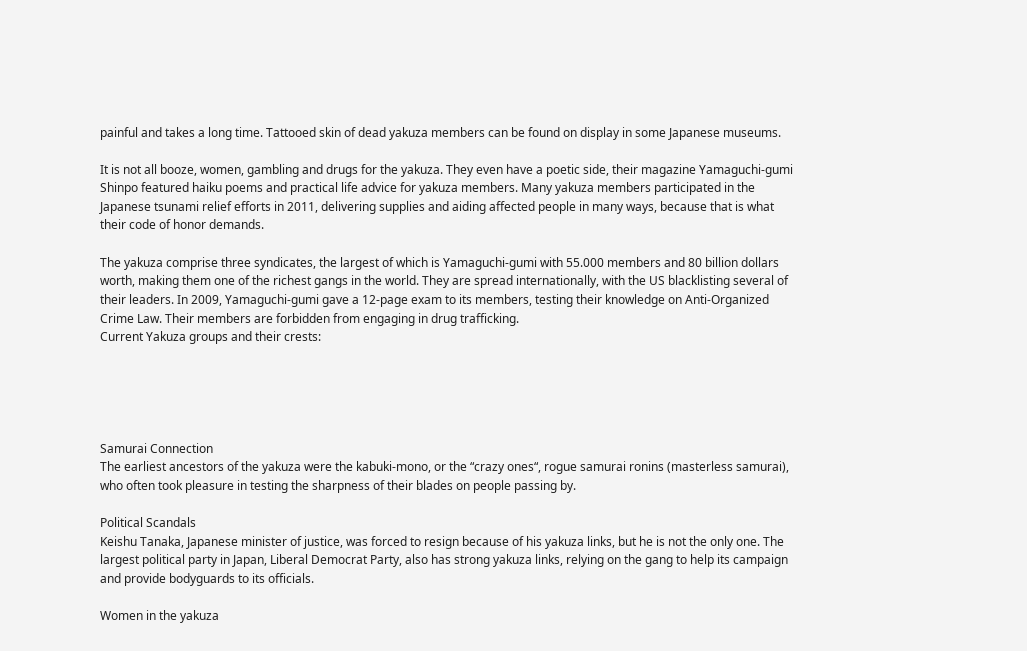painful and takes a long time. Tattooed skin of dead yakuza members can be found on display in some Japanese museums.

It is not all booze, women, gambling and drugs for the yakuza. They even have a poetic side, their magazine Yamaguchi-gumi Shinpo featured haiku poems and practical life advice for yakuza members. Many yakuza members participated in the Japanese tsunami relief efforts in 2011, delivering supplies and aiding affected people in many ways, because that is what their code of honor demands.

The yakuza comprise three syndicates, the largest of which is Yamaguchi-gumi with 55.000 members and 80 billion dollars worth, making them one of the richest gangs in the world. They are spread internationally, with the US blacklisting several of their leaders. In 2009, Yamaguchi-gumi gave a 12-page exam to its members, testing their knowledge on Anti-Organized Crime Law. Their members are forbidden from engaging in drug trafficking.
Current Yakuza groups and their crests:





Samurai Connection
The earliest ancestors of the yakuza were the kabuki-mono, or the “crazy ones“, rogue samurai ronins (masterless samurai), who often took pleasure in testing the sharpness of their blades on people passing by.

Political Scandals
Keishu Tanaka, Japanese minister of justice, was forced to resign because of his yakuza links, but he is not the only one. The largest political party in Japan, Liberal Democrat Party, also has strong yakuza links, relying on the gang to help its campaign and provide bodyguards to its officials.

Women in the yakuza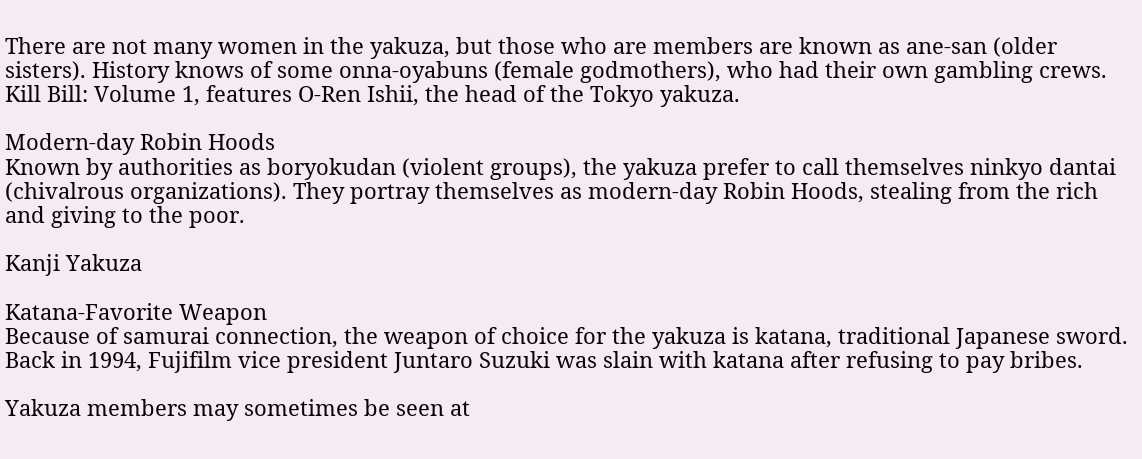There are not many women in the yakuza, but those who are members are known as ane-san (older sisters). History knows of some onna-oyabuns (female godmothers), who had their own gambling crews. Kill Bill: Volume 1, features O-Ren Ishii, the head of the Tokyo yakuza.

Modern-day Robin Hoods
Known by authorities as boryokudan (violent groups), the yakuza prefer to call themselves ninkyo dantai (chivalrous organizations). They portray themselves as modern-day Robin Hoods, stealing from the rich and giving to the poor.

Kanji Yakuza

Katana-Favorite Weapon
Because of samurai connection, the weapon of choice for the yakuza is katana, traditional Japanese sword. Back in 1994, Fujifilm vice president Juntaro Suzuki was slain with katana after refusing to pay bribes.

Yakuza members may sometimes be seen at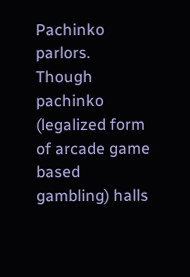Pachinko parlors. Though pachinko (legalized form of arcade game based gambling) halls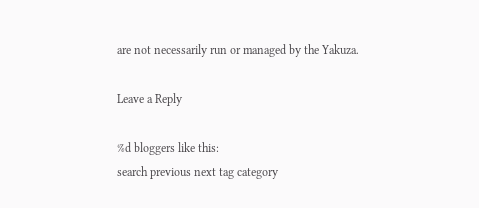are not necessarily run or managed by the Yakuza.

Leave a Reply

%d bloggers like this:
search previous next tag category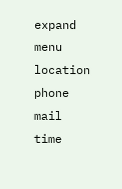expand menu location phone mail time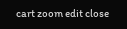cart zoom edit close